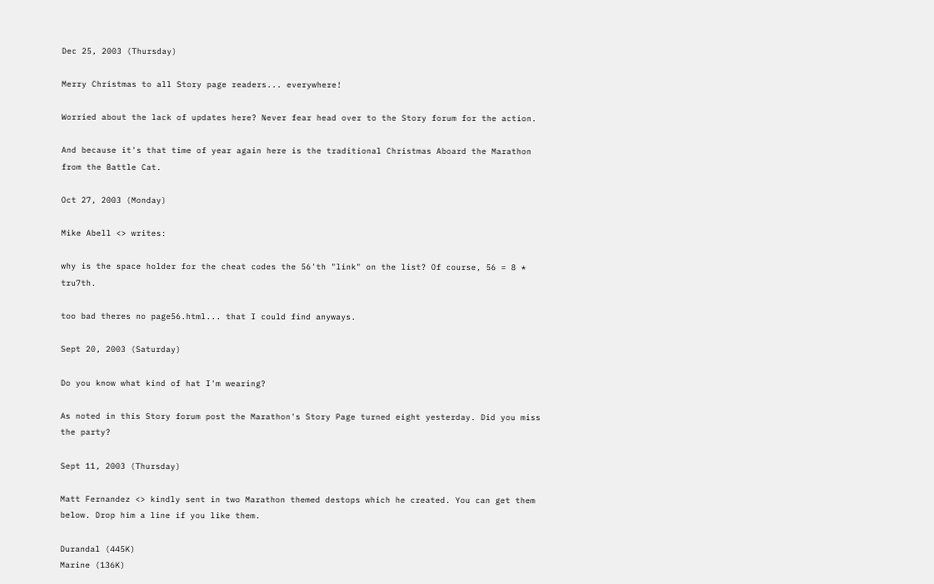Dec 25, 2003 (Thursday)

Merry Christmas to all Story page readers... everywhere!

Worried about the lack of updates here? Never fear head over to the Story forum for the action.

And because it's that time of year again here is the traditional Christmas Aboard the Marathon from the Battle Cat.

Oct 27, 2003 (Monday)

Mike Abell <> writes:

why is the space holder for the cheat codes the 56'th "link" on the list? Of course, 56 = 8 * tru7th.

too bad theres no page56.html... that I could find anyways.

Sept 20, 2003 (Saturday)

Do you know what kind of hat I'm wearing?

As noted in this Story forum post the Marathon's Story Page turned eight yesterday. Did you miss the party?

Sept 11, 2003 (Thursday)

Matt Fernandez <> kindly sent in two Marathon themed destops which he created. You can get them below. Drop him a line if you like them.

Durandal (445K)
Marine (136K)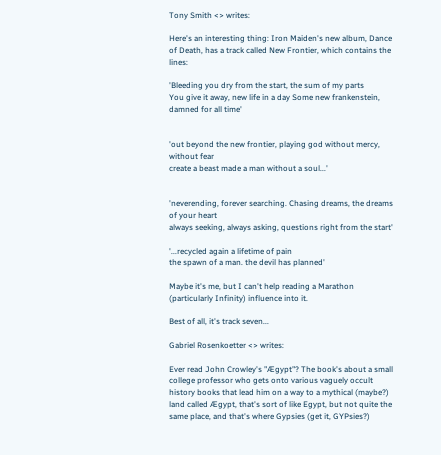Tony Smith <> writes:

Here's an interesting thing: Iron Maiden's new album, Dance of Death, has a track called New Frontier, which contains the lines:

'Bleeding you dry from the start, the sum of my parts
You give it away, new life in a day Some new frankenstein, damned for all time'


'out beyond the new frontier, playing god without mercy, without fear
create a beast made a man without a soul...'


'neverending, forever searching. Chasing dreams, the dreams of your heart
always seeking, always asking, questions right from the start'

'...recycled again a lifetime of pain
the spawn of a man. the devil has planned'

Maybe it's me, but I can't help reading a Marathon (particularly Infinity) influence into it.

Best of all, it's track seven...

Gabriel Rosenkoetter <> writes:

Ever read John Crowley's "Ægypt"? The book's about a small college professor who gets onto various vaguely occult history books that lead him on a way to a mythical (maybe?) land called Ægypt, that's sort of like Egypt, but not quite the same place, and that's where Gypsies (get it, GYPsies?)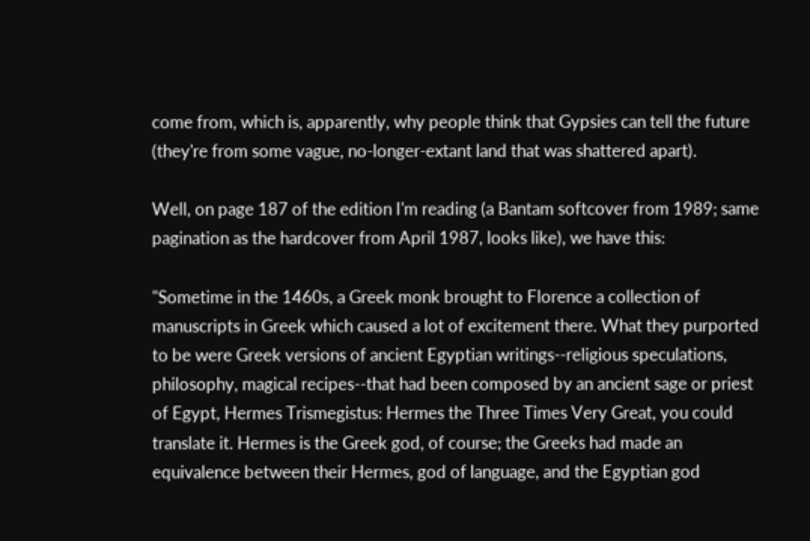come from, which is, apparently, why people think that Gypsies can tell the future (they're from some vague, no-longer-extant land that was shattered apart).

Well, on page 187 of the edition I'm reading (a Bantam softcover from 1989; same pagination as the hardcover from April 1987, looks like), we have this:

"Sometime in the 1460s, a Greek monk brought to Florence a collection of manuscripts in Greek which caused a lot of excitement there. What they purported to be were Greek versions of ancient Egyptian writings--religious speculations, philosophy, magical recipes--that had been composed by an ancient sage or priest of Egypt, Hermes Trismegistus: Hermes the Three Times Very Great, you could translate it. Hermes is the Greek god, of course; the Greeks had made an equivalence between their Hermes, god of language, and the Egyptian god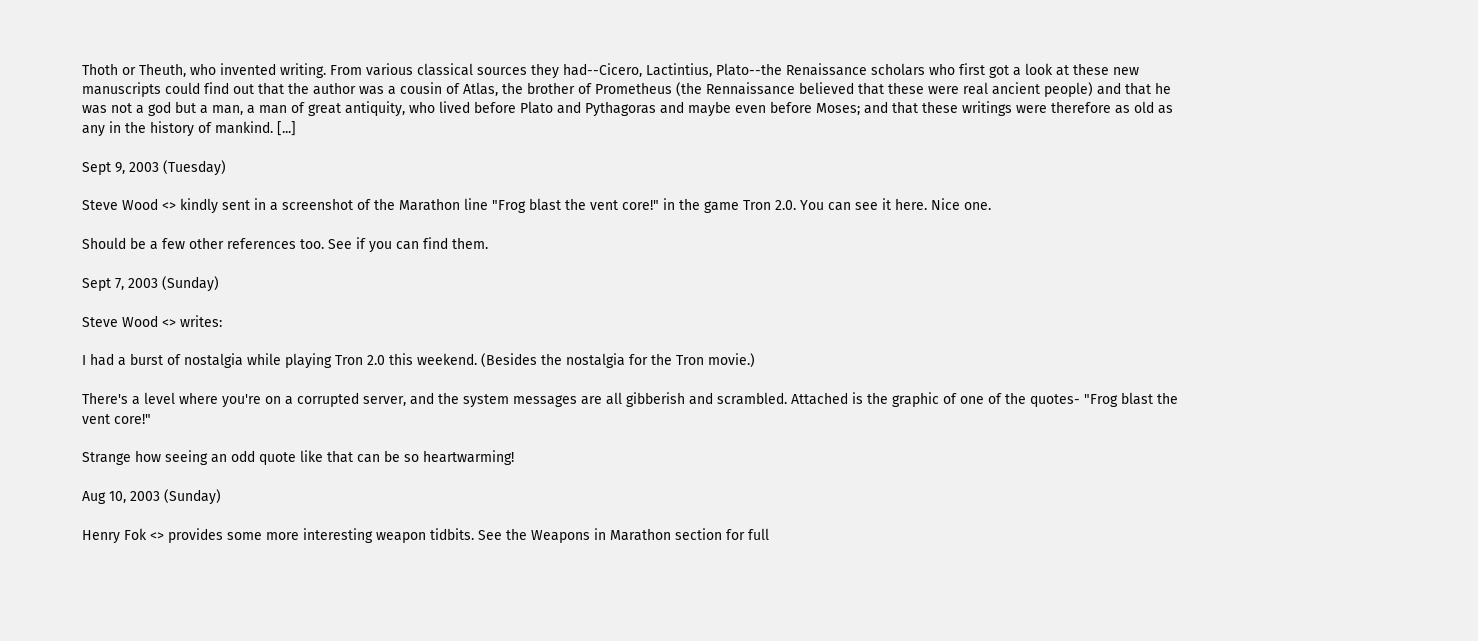Thoth or Theuth, who invented writing. From various classical sources they had--Cicero, Lactintius, Plato--the Renaissance scholars who first got a look at these new manuscripts could find out that the author was a cousin of Atlas, the brother of Prometheus (the Rennaissance believed that these were real ancient people) and that he was not a god but a man, a man of great antiquity, who lived before Plato and Pythagoras and maybe even before Moses; and that these writings were therefore as old as any in the history of mankind. [...]

Sept 9, 2003 (Tuesday)

Steve Wood <> kindly sent in a screenshot of the Marathon line "Frog blast the vent core!" in the game Tron 2.0. You can see it here. Nice one.

Should be a few other references too. See if you can find them.

Sept 7, 2003 (Sunday)

Steve Wood <> writes:

I had a burst of nostalgia while playing Tron 2.0 this weekend. (Besides the nostalgia for the Tron movie.)

There's a level where you're on a corrupted server, and the system messages are all gibberish and scrambled. Attached is the graphic of one of the quotes- "Frog blast the vent core!"

Strange how seeing an odd quote like that can be so heartwarming!

Aug 10, 2003 (Sunday)

Henry Fok <> provides some more interesting weapon tidbits. See the Weapons in Marathon section for full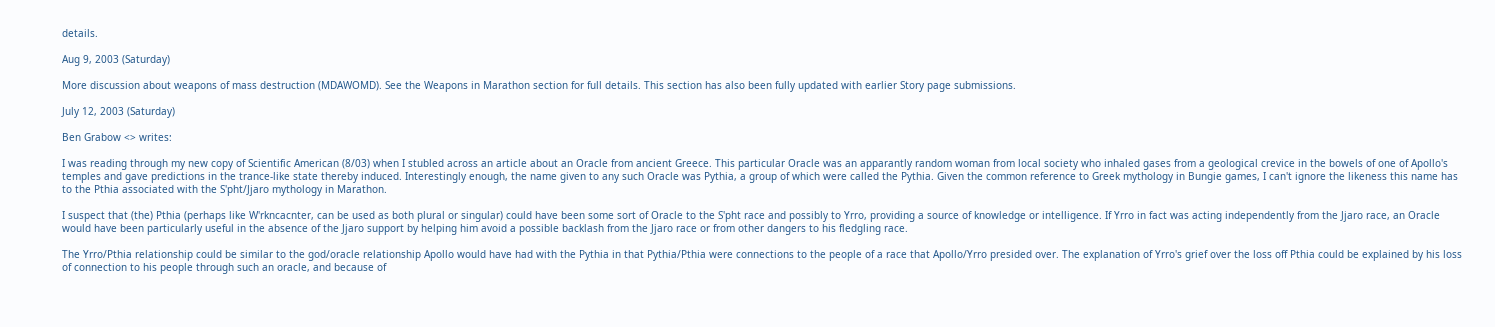details.

Aug 9, 2003 (Saturday)

More discussion about weapons of mass destruction (MDAWOMD). See the Weapons in Marathon section for full details. This section has also been fully updated with earlier Story page submissions.

July 12, 2003 (Saturday)

Ben Grabow <> writes:

I was reading through my new copy of Scientific American (8/03) when I stubled across an article about an Oracle from ancient Greece. This particular Oracle was an apparantly random woman from local society who inhaled gases from a geological crevice in the bowels of one of Apollo's temples and gave predictions in the trance-like state thereby induced. Interestingly enough, the name given to any such Oracle was Pythia, a group of which were called the Pythia. Given the common reference to Greek mythology in Bungie games, I can't ignore the likeness this name has to the Pthia associated with the S'pht/Jjaro mythology in Marathon.

I suspect that (the) Pthia (perhaps like W'rkncacnter, can be used as both plural or singular) could have been some sort of Oracle to the S'pht race and possibly to Yrro, providing a source of knowledge or intelligence. If Yrro in fact was acting independently from the Jjaro race, an Oracle would have been particularly useful in the absence of the Jjaro support by helping him avoid a possible backlash from the Jjaro race or from other dangers to his fledgling race.

The Yrro/Pthia relationship could be similar to the god/oracle relationship Apollo would have had with the Pythia in that Pythia/Pthia were connections to the people of a race that Apollo/Yrro presided over. The explanation of Yrro's grief over the loss off Pthia could be explained by his loss of connection to his people through such an oracle, and because of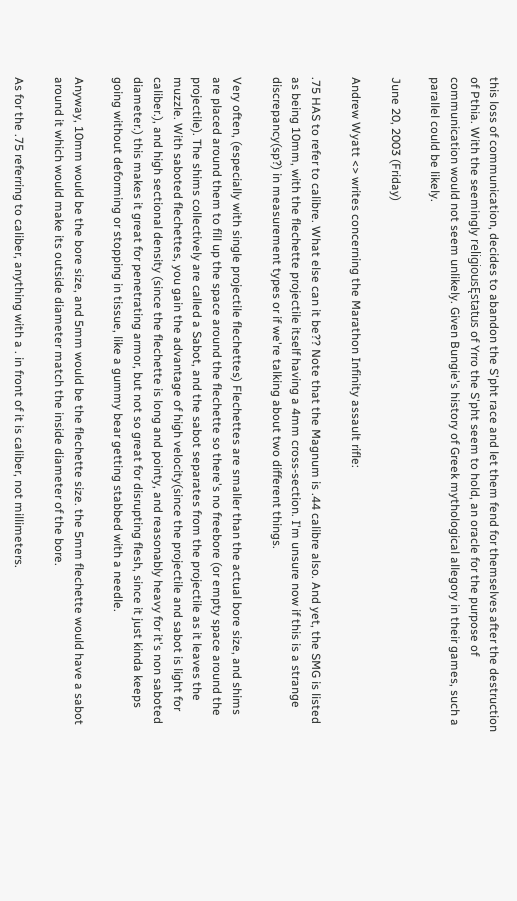this loss of communication, decides to abandon the S'pht race and let them fend for themselves after the destruction of Pthia. With the seemingly religiousĘstatus of Yrro the S'pht seem to hold, an oracle for the purpose of communication would not seem unlikely. Given Bungie's history of Greek mythological allegory in their games, such a parallel could be likely.

June 20, 2003 (Friday)

Andrew Wyatt <> writes concerning the Marathon Infinity assault rifle:

.75 HAS to refer to calibre. What else can it be?? Note that the Magnum is .44 calibre also. And yet, the SMG is listed as being 10mm, with the flechette projectile itself having a 4mm cross-section. I'm unsure now if this is a strange discrepancy(sp?) in measurement types or if we're talking about two different things.

Very often, (especially with single projectile flechettes) Flechettes are smaller than the actual bore size, and shims are placed around them to fill up the space around the flechette so there's no freebore (or empty space around the projectile). The shims collectively are called a Sabot, and the sabot separates from the projectile as it leaves the muzzle. With saboted flechettes, you gain the advantage of high velocity(since the projectile and sabot is light for caliber.), and high sectional density (since the flechette is long and pointy, and reasonably heavy for it's non saboted diameter.) this makes it great for penetrating armor, but not so great for disrupting flesh, since it just kinda keeps going without deforming or stopping in tissue, like a gummy bear getting stabbed with a needle.

Anyway, 10mm would be the bore size, and 5mm would be the flechette size. the 5mm flechette would have a sabot around it which would make its outside diameter match the inside diameter of the bore.

As for the .75 referring to caliber, anything with a . in front of it is caliber, not millimeters.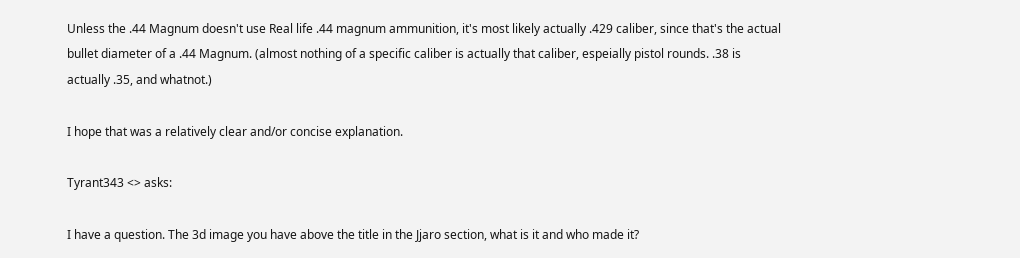Unless the .44 Magnum doesn't use Real life .44 magnum ammunition, it's most likely actually .429 caliber, since that's the actual bullet diameter of a .44 Magnum. (almost nothing of a specific caliber is actually that caliber, espeially pistol rounds. .38 is actually .35, and whatnot.)

I hope that was a relatively clear and/or concise explanation.

Tyrant343 <> asks:

I have a question. The 3d image you have above the title in the Jjaro section, what is it and who made it?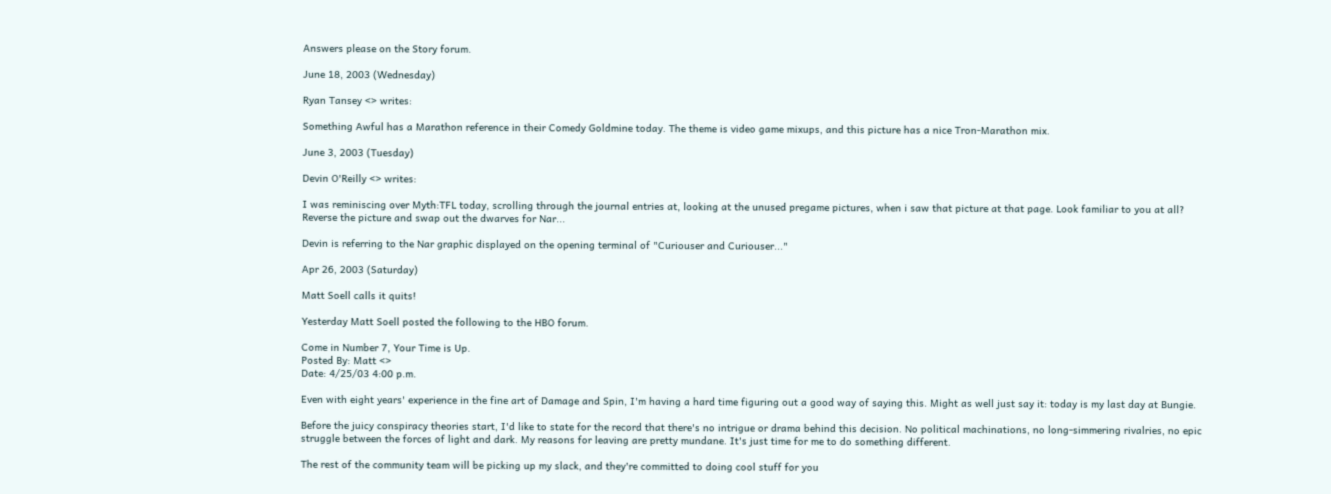Answers please on the Story forum.

June 18, 2003 (Wednesday)

Ryan Tansey <> writes:

Something Awful has a Marathon reference in their Comedy Goldmine today. The theme is video game mixups, and this picture has a nice Tron-Marathon mix.

June 3, 2003 (Tuesday)

Devin O'Reilly <> writes:

I was reminiscing over Myth:TFL today, scrolling through the journal entries at, looking at the unused pregame pictures, when i saw that picture at that page. Look familiar to you at all? Reverse the picture and swap out the dwarves for Nar...

Devin is referring to the Nar graphic displayed on the opening terminal of "Curiouser and Curiouser..."

Apr 26, 2003 (Saturday)

Matt Soell calls it quits!

Yesterday Matt Soell posted the following to the HBO forum.

Come in Number 7, Your Time is Up.
Posted By: Matt <>
Date: 4/25/03 4:00 p.m.

Even with eight years' experience in the fine art of Damage and Spin, I'm having a hard time figuring out a good way of saying this. Might as well just say it: today is my last day at Bungie.

Before the juicy conspiracy theories start, I'd like to state for the record that there's no intrigue or drama behind this decision. No political machinations, no long-simmering rivalries, no epic struggle between the forces of light and dark. My reasons for leaving are pretty mundane. It's just time for me to do something different.

The rest of the community team will be picking up my slack, and they're committed to doing cool stuff for you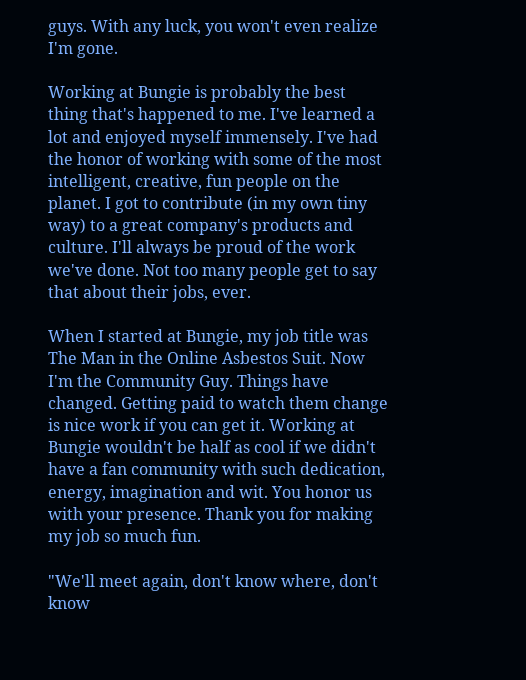guys. With any luck, you won't even realize I'm gone.

Working at Bungie is probably the best thing that's happened to me. I've learned a lot and enjoyed myself immensely. I've had the honor of working with some of the most intelligent, creative, fun people on the planet. I got to contribute (in my own tiny way) to a great company's products and culture. I'll always be proud of the work we've done. Not too many people get to say that about their jobs, ever.

When I started at Bungie, my job title was The Man in the Online Asbestos Suit. Now I'm the Community Guy. Things have changed. Getting paid to watch them change is nice work if you can get it. Working at Bungie wouldn't be half as cool if we didn't have a fan community with such dedication, energy, imagination and wit. You honor us with your presence. Thank you for making my job so much fun.

"We'll meet again, don't know where, don't know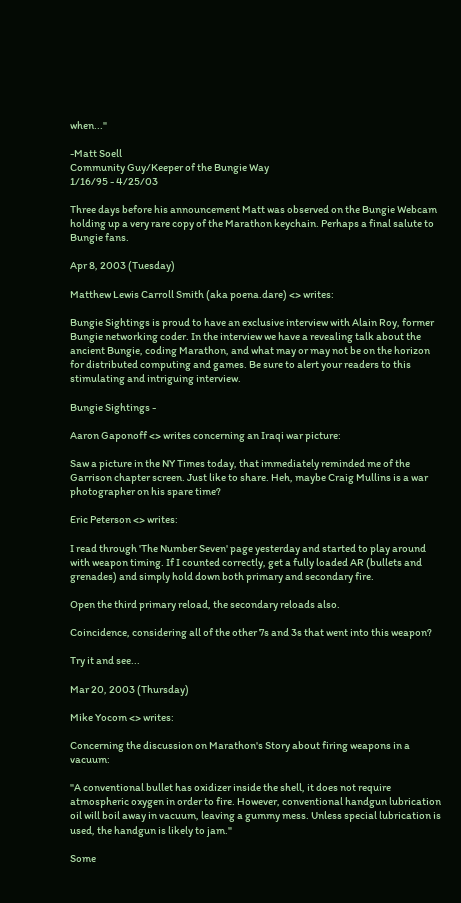when..."

-Matt Soell
Community Guy/Keeper of the Bungie Way
1/16/95 - 4/25/03

Three days before his announcement Matt was observed on the Bungie Webcam holding up a very rare copy of the Marathon keychain. Perhaps a final salute to Bungie fans.

Apr 8, 2003 (Tuesday)

Matthew Lewis Carroll Smith (aka poena.dare) <> writes:

Bungie Sightings is proud to have an exclusive interview with Alain Roy, former Bungie networking coder. In the interview we have a revealing talk about the ancient Bungie, coding Marathon, and what may or may not be on the horizon for distributed computing and games. Be sure to alert your readers to this stimulating and intriguing interview.

Bungie Sightings -

Aaron Gaponoff <> writes concerning an Iraqi war picture:

Saw a picture in the NY Times today, that immediately reminded me of the Garrison chapter screen. Just like to share. Heh, maybe Craig Mullins is a war photographer on his spare time?

Eric Peterson <> writes:

I read through 'The Number Seven' page yesterday and started to play around with weapon timing. If I counted correctly, get a fully loaded AR (bullets and grenades) and simply hold down both primary and secondary fire.

Open the third primary reload, the secondary reloads also.

Coincidence, considering all of the other 7s and 3s that went into this weapon?

Try it and see...

Mar 20, 2003 (Thursday)

Mike Yocom <> writes:

Concerning the discussion on Marathon's Story about firing weapons in a vacuum:

"A conventional bullet has oxidizer inside the shell, it does not require atmospheric oxygen in order to fire. However, conventional handgun lubrication oil will boil away in vacuum, leaving a gummy mess. Unless special lubrication is used, the handgun is likely to jam."

Some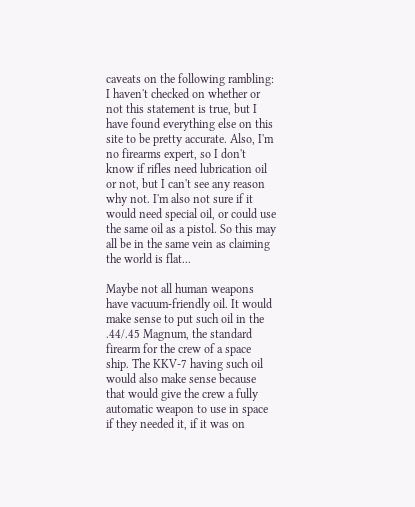caveats on the following rambling: I haven't checked on whether or not this statement is true, but I have found everything else on this site to be pretty accurate. Also, I'm no firearms expert, so I don't know if rifles need lubrication oil or not, but I can't see any reason why not. I'm also not sure if it would need special oil, or could use the same oil as a pistol. So this may all be in the same vein as claiming the world is flat...

Maybe not all human weapons have vacuum-friendly oil. It would make sense to put such oil in the .44/.45 Magnum, the standard firearm for the crew of a space ship. The KKV-7 having such oil would also make sense because that would give the crew a fully automatic weapon to use in space if they needed it, if it was on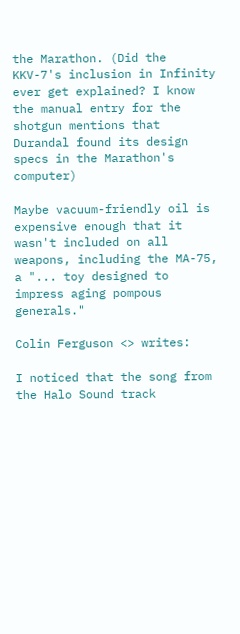the Marathon. (Did the KKV-7's inclusion in Infinity ever get explained? I know the manual entry for the shotgun mentions that Durandal found its design specs in the Marathon's computer)

Maybe vacuum-friendly oil is expensive enough that it wasn't included on all weapons, including the MA-75, a "... toy designed to impress aging pompous generals."

Colin Ferguson <> writes:

I noticed that the song from the Halo Sound track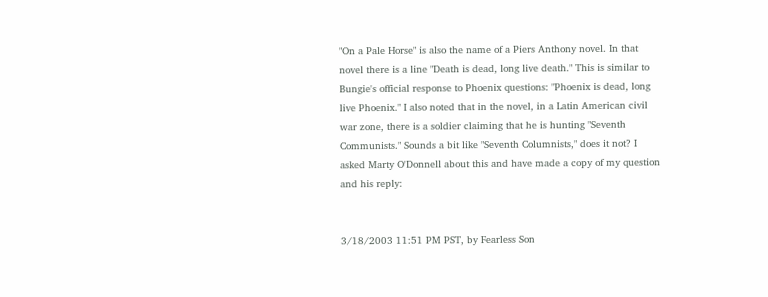"On a Pale Horse" is also the name of a Piers Anthony novel. In that novel there is a line "Death is dead, long live death." This is similar to Bungie's official response to Phoenix questions: "Phoenix is dead, long live Phoenix." I also noted that in the novel, in a Latin American civil war zone, there is a soldier claiming that he is hunting "Seventh Communists." Sounds a bit like "Seventh Columnists," does it not? I asked Marty O'Donnell about this and have made a copy of my question and his reply:


3/18/2003 11:51 PM PST, by Fearless Son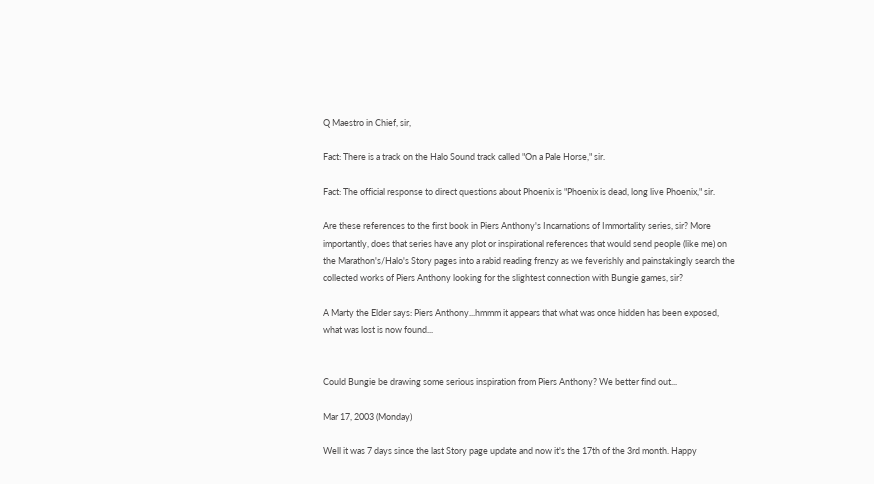Q Maestro in Chief, sir,

Fact: There is a track on the Halo Sound track called "On a Pale Horse," sir.

Fact: The official response to direct questions about Phoenix is "Phoenix is dead, long live Phoenix," sir.

Are these references to the first book in Piers Anthony's Incarnations of Immortality series, sir? More importantly, does that series have any plot or inspirational references that would send people (like me) on the Marathon's/Halo's Story pages into a rabid reading frenzy as we feverishly and painstakingly search the collected works of Piers Anthony looking for the slightest connection with Bungie games, sir?

A Marty the Elder says: Piers Anthony...hmmm it appears that what was once hidden has been exposed, what was lost is now found...


Could Bungie be drawing some serious inspiration from Piers Anthony? We better find out...

Mar 17, 2003 (Monday)

Well it was 7 days since the last Story page update and now it's the 17th of the 3rd month. Happy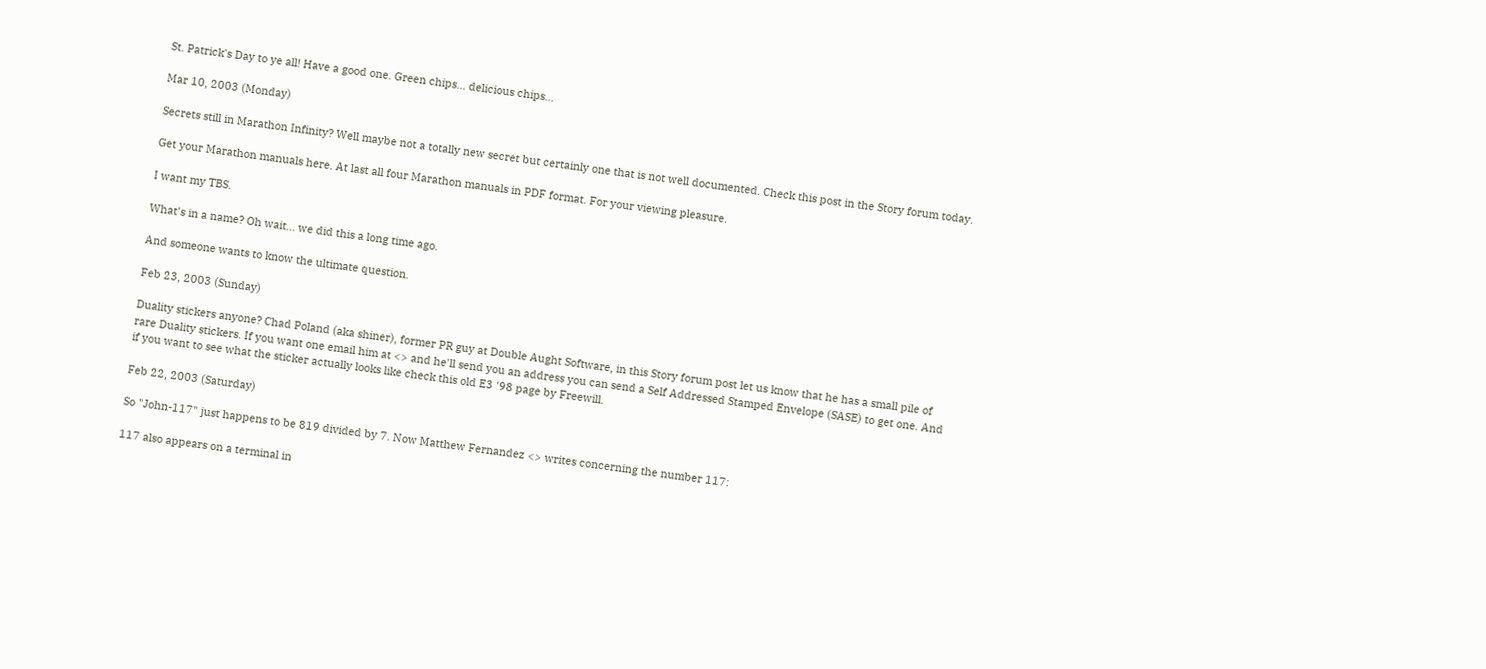St. Patrick's Day to ye all! Have a good one. Green chips... delicious chips...

Mar 10, 2003 (Monday)

Secrets still in Marathon Infinity? Well maybe not a totally new secret but certainly one that is not well documented. Check this post in the Story forum today.

Get your Marathon manuals here. At last all four Marathon manuals in PDF format. For your viewing pleasure.

I want my TBS.

What's in a name? Oh wait... we did this a long time ago.

And someone wants to know the ultimate question.

Feb 23, 2003 (Sunday)

Duality stickers anyone? Chad Poland (aka shiner), former PR guy at Double Aught Software, in this Story forum post let us know that he has a small pile of rare Duality stickers. If you want one email him at <> and he'll send you an address you can send a Self Addressed Stamped Envelope (SASE) to get one. And if you want to see what the sticker actually looks like check this old E3 '98 page by Freewill.

Feb 22, 2003 (Saturday)

So "John-117" just happens to be 819 divided by 7. Now Matthew Fernandez <> writes concerning the number 117:

117 also appears on a terminal in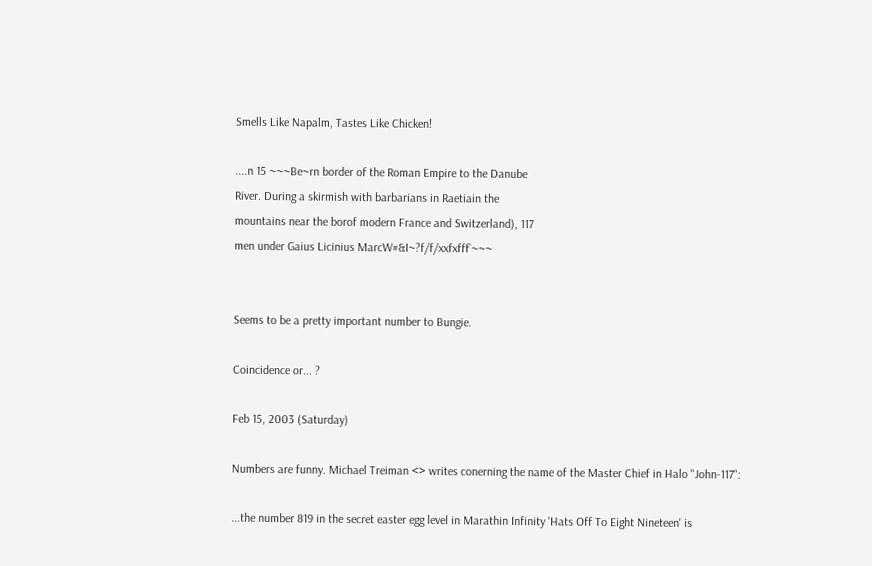Smells Like Napalm, Tastes Like Chicken!

....n 15 ~~~Be~rn border of the Roman Empire to the Danube
River. During a skirmish with barbarians in Raetiain the
mountains near the borof modern France and Switzerland), 117
men under Gaius Licinius MarcW#&I~?f/f/xxfxfff`~~~


Seems to be a pretty important number to Bungie.

Coincidence or... ?

Feb 15, 2003 (Saturday)

Numbers are funny. Michael Treiman <> writes conerning the name of the Master Chief in Halo "John-117":

...the number 819 in the secret easter egg level in Marathin Infinity 'Hats Off To Eight Nineteen' is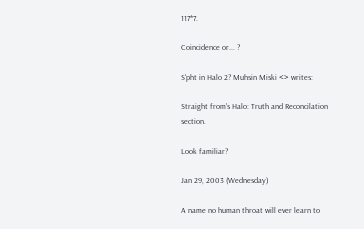117*7.

Coincidence or... ?

S'pht in Halo 2? Muhsin Miski <> writes:

Straight from's Halo: Truth and Reconcilation section.

Look familiar?

Jan 29, 2003 (Wednesday)

A name no human throat will ever learn to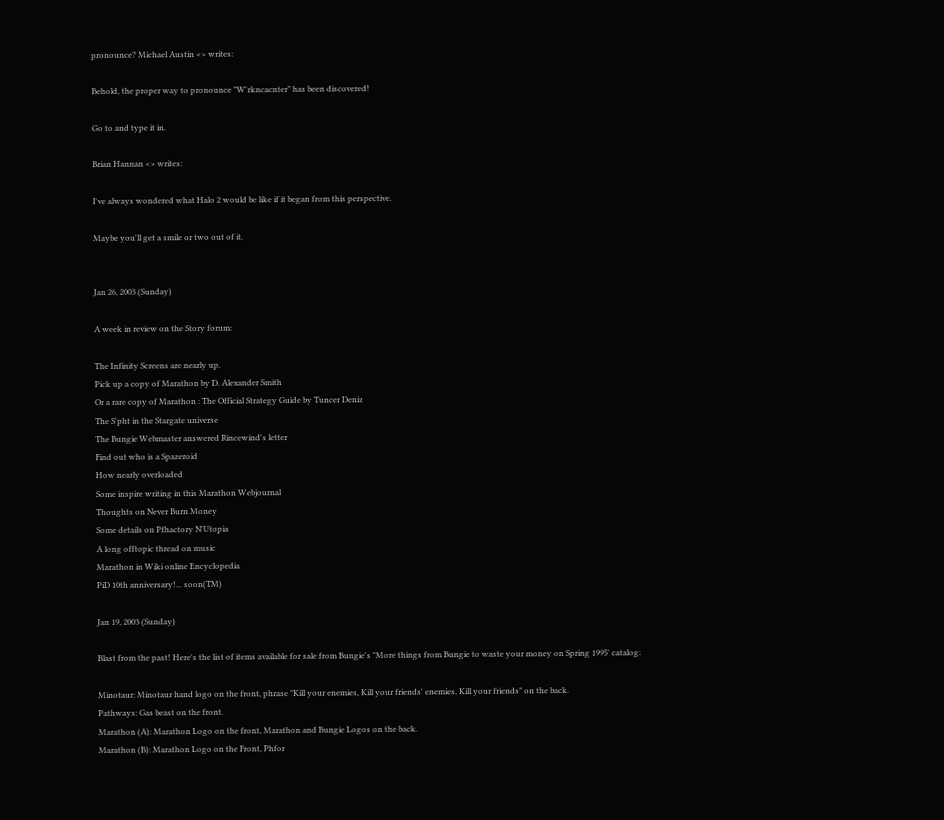pronounce? Michael Austin <> writes:

Behold, the proper way to pronounce "W'rkncacnter" has been discovered!

Go to and type it in.

Brian Hannan <> writes:

I've always wondered what Halo 2 would be like if it began from this perspective.

Maybe you'll get a smile or two out of it.


Jan 26, 2003 (Sunday)

A week in review on the Story forum:

The Infinity Screens are nearly up.
Pick up a copy of Marathon by D. Alexander Smith
Or a rare copy of Marathon : The Official Strategy Guide by Tuncer Deniz
The S'pht in the Stargate universe
The Bungie Webmaster answered Rincewind's letter
Find out who is a Spazeroid
How nearly overloaded
Some inspire writing in this Marathon Webjournal
Thoughts on Never Burn Money
Some details on Pfhactory N'Utopia
A long offtopic thread on music
Marathon in Wiki online Encyclopedia
PiD 10th anniversary!... soon(TM)

Jan 19, 2003 (Sunday)

Blast from the past! Here's the list of items available for sale from Bungie's "More things from Bungie to waste your money on Spring 1995' catalog:

Minotaur: Minotaur hand logo on the front, phrase "Kill your enemies, Kill your friends' enemies, Kill your friends" on the back.
Pathways: Gas beast on the front.
Marathon (A): Marathon Logo on the front, Marathon and Bungie Logos on the back.
Marathon (B): Marathon Logo on the Front, Phfor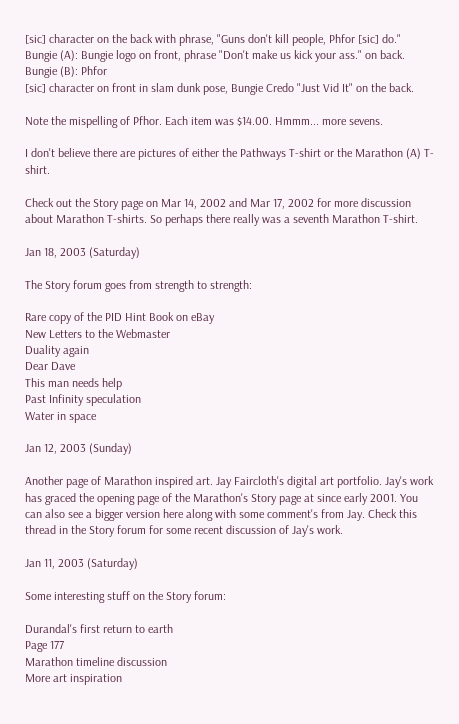[sic] character on the back with phrase, "Guns don't kill people, Phfor [sic] do."
Bungie (A): Bungie logo on front, phrase "Don't make us kick your ass." on back.
Bungie (B): Phfor
[sic] character on front in slam dunk pose, Bungie Credo "Just Vid It" on the back.

Note the mispelling of Pfhor. Each item was $14.00. Hmmm... more sevens.

I don't believe there are pictures of either the Pathways T-shirt or the Marathon (A) T-shirt.

Check out the Story page on Mar 14, 2002 and Mar 17, 2002 for more discussion about Marathon T-shirts. So perhaps there really was a seventh Marathon T-shirt.

Jan 18, 2003 (Saturday)

The Story forum goes from strength to strength:

Rare copy of the PID Hint Book on eBay
New Letters to the Webmaster
Duality again
Dear Dave
This man needs help
Past Infinity speculation
Water in space

Jan 12, 2003 (Sunday)

Another page of Marathon inspired art. Jay Faircloth's digital art portfolio. Jay's work has graced the opening page of the Marathon's Story page at since early 2001. You can also see a bigger version here along with some comment's from Jay. Check this thread in the Story forum for some recent discussion of Jay's work.

Jan 11, 2003 (Saturday)

Some interesting stuff on the Story forum:

Durandal's first return to earth
Page 177
Marathon timeline discussion
More art inspiration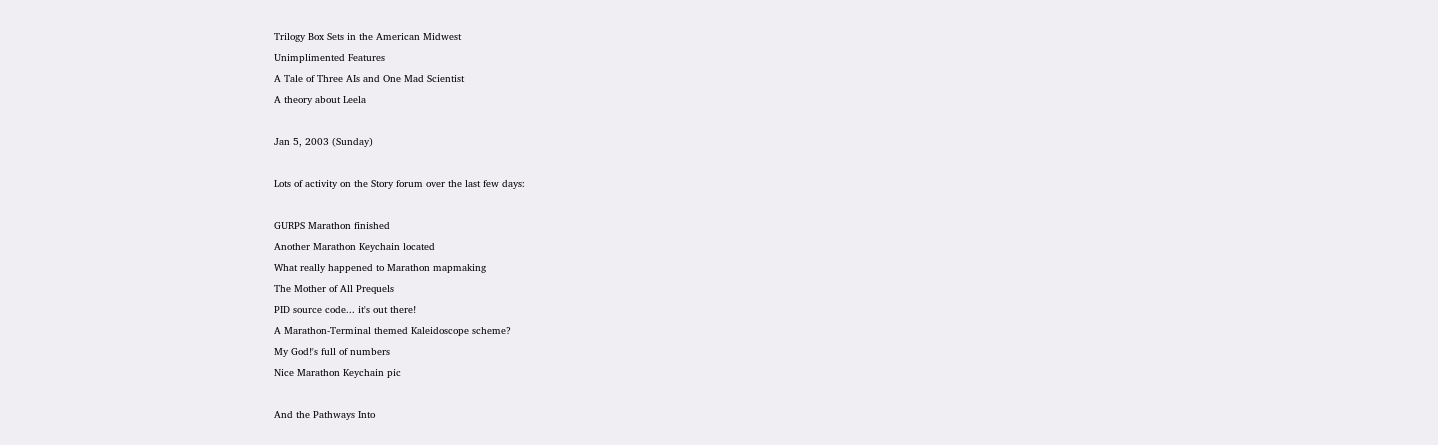Trilogy Box Sets in the American Midwest
Unimplimented Features
A Tale of Three AIs and One Mad Scientist
A theory about Leela

Jan 5, 2003 (Sunday)

Lots of activity on the Story forum over the last few days:

GURPS Marathon finished
Another Marathon Keychain located
What really happened to Marathon mapmaking
The Mother of All Prequels
PID source code... it's out there!
A Marathon-Terminal themed Kaleidoscope scheme?
My God!'s full of numbers
Nice Marathon Keychain pic

And the Pathways Into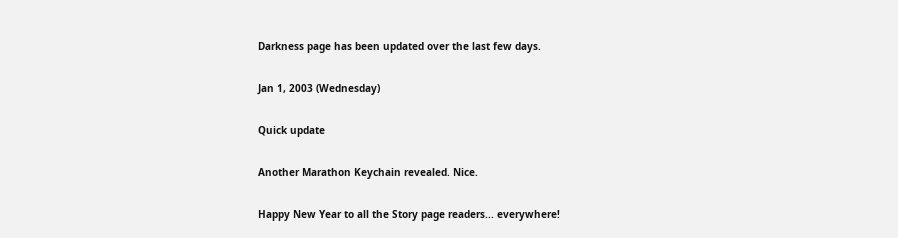Darkness page has been updated over the last few days.

Jan 1, 2003 (Wednesday)

Quick update

Another Marathon Keychain revealed. Nice.

Happy New Year to all the Story page readers... everywhere!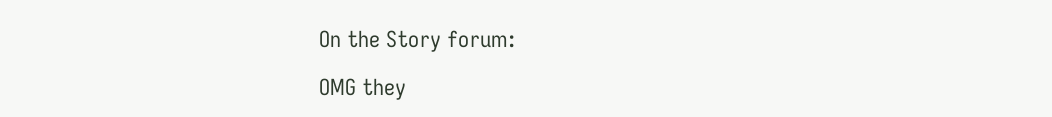On the Story forum:

OMG they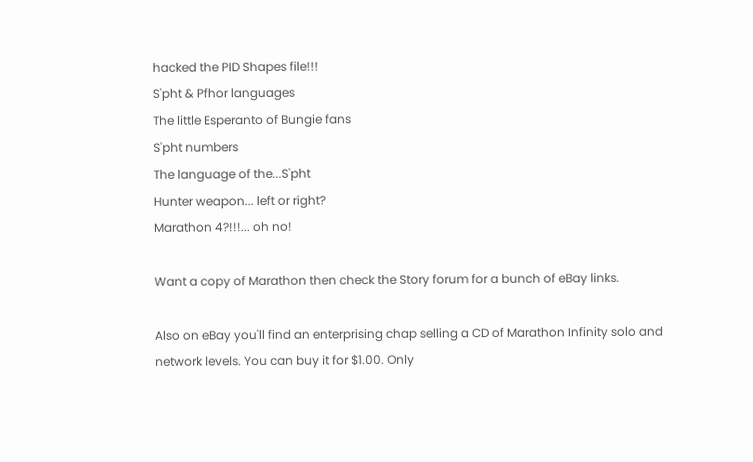hacked the PID Shapes file!!!
S'pht & Pfhor languages
The little Esperanto of Bungie fans
S'pht numbers
The language of the...S'pht
Hunter weapon... left or right?
Marathon 4?!!!... oh no!

Want a copy of Marathon then check the Story forum for a bunch of eBay links.

Also on eBay you'll find an enterprising chap selling a CD of Marathon Infinity solo and network levels. You can buy it for $1.00. Only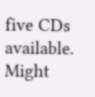five CDs available. Might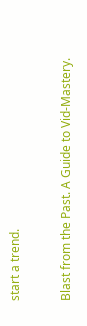start a trend.

Blast from the Past. A Guide to Vid-Mastery.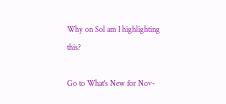Why on Sol am I highlighting this?

Go to What's New for Nov-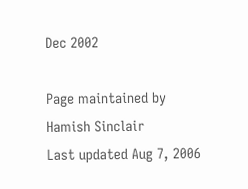Dec 2002

Page maintained by Hamish Sinclair
Last updated Aug 7, 2006